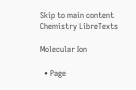Skip to main content
Chemistry LibreTexts

Molecular Ion

  • Page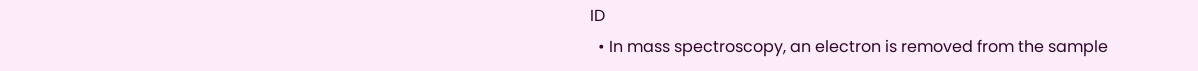ID
  • In mass spectroscopy, an electron is removed from the sample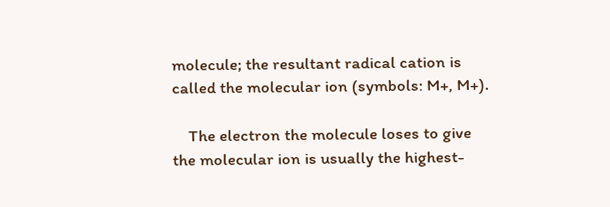molecule; the resultant radical cation is called the molecular ion (symbols: M+, M+).

    The electron the molecule loses to give the molecular ion is usually the highest-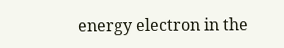energy electron in the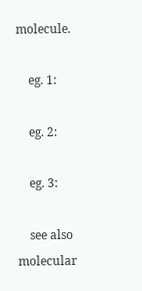molecule.

    eg. 1:

    eg. 2:

    eg. 3:

    see also molecular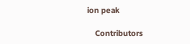ion peak

    Contributors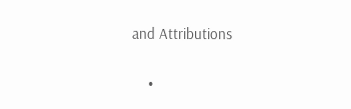and Attributions

    •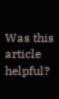Was this article helpful?